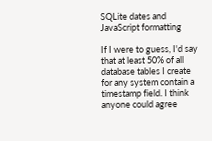SQLite dates and JavaScript formatting

If I were to guess, I'd say that at least 50% of all database tables I create for any system contain a timestamp field. I think anyone could agree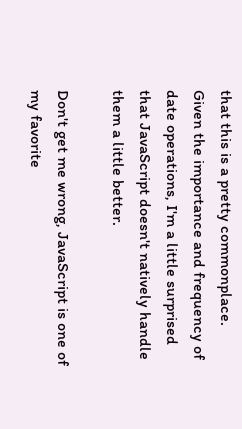that this is a pretty commonplace. Given the importance and frequency of date operations, I'm a little surprised that JavaScript doesn't natively handle them a little better.

Don't get me wrong, JavaScript is one of my favorite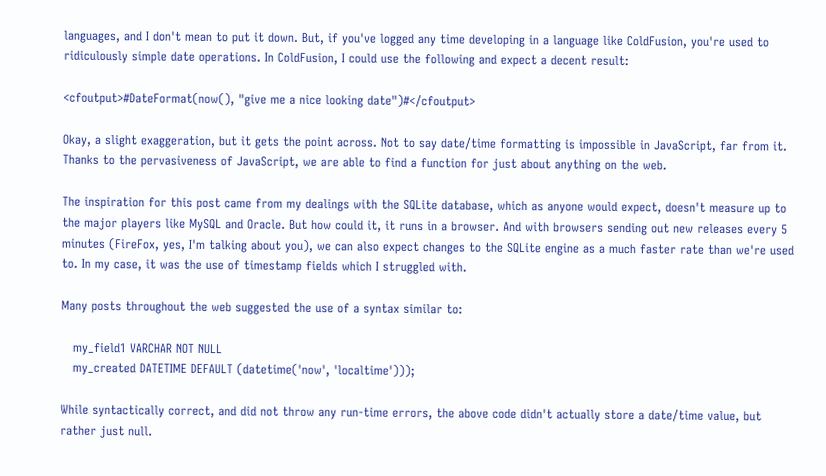languages, and I don't mean to put it down. But, if you've logged any time developing in a language like ColdFusion, you're used to ridiculously simple date operations. In ColdFusion, I could use the following and expect a decent result:

<cfoutput>#DateFormat(now(), "give me a nice looking date")#</cfoutput>

Okay, a slight exaggeration, but it gets the point across. Not to say date/time formatting is impossible in JavaScript, far from it. Thanks to the pervasiveness of JavaScript, we are able to find a function for just about anything on the web.

The inspiration for this post came from my dealings with the SQLite database, which as anyone would expect, doesn't measure up to the major players like MySQL and Oracle. But how could it, it runs in a browser. And with browsers sending out new releases every 5 minutes (FireFox, yes, I'm talking about you), we can also expect changes to the SQLite engine as a much faster rate than we're used to. In my case, it was the use of timestamp fields which I struggled with.

Many posts throughout the web suggested the use of a syntax similar to:

   my_field1 VARCHAR NOT NULL
   my_created DATETIME DEFAULT (datetime('now', 'localtime')));

While syntactically correct, and did not throw any run-time errors, the above code didn't actually store a date/time value, but rather just null.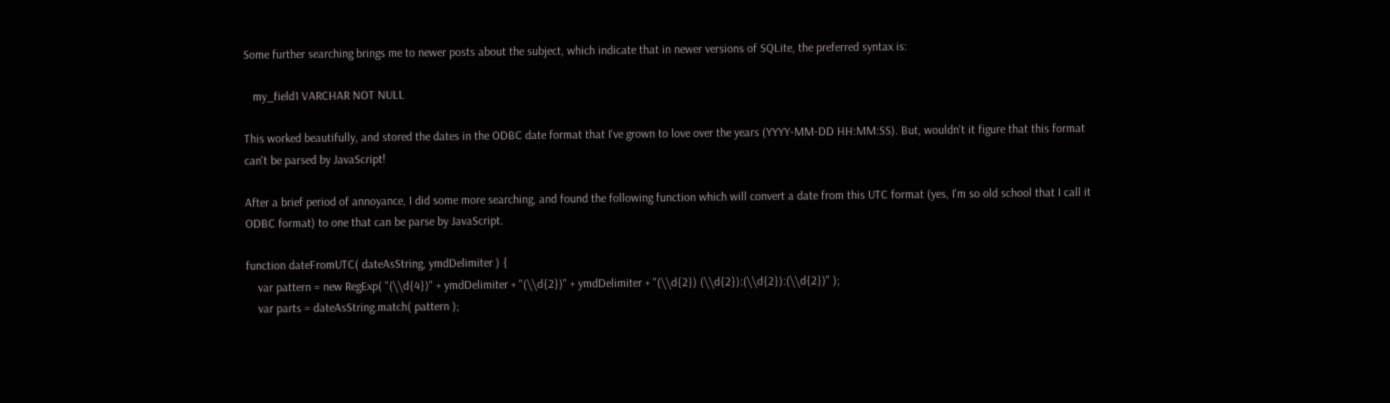Some further searching brings me to newer posts about the subject, which indicate that in newer versions of SQLite, the preferred syntax is:

   my_field1 VARCHAR NOT NULL

This worked beautifully, and stored the dates in the ODBC date format that I've grown to love over the years (YYYY-MM-DD HH:MM:SS). But, wouldn't it figure that this format can't be parsed by JavaScript!

After a brief period of annoyance, I did some more searching, and found the following function which will convert a date from this UTC format (yes, I'm so old school that I call it ODBC format) to one that can be parse by JavaScript.

function dateFromUTC( dateAsString, ymdDelimiter ) {
    var pattern = new RegExp( "(\\d{4})" + ymdDelimiter + "(\\d{2})" + ymdDelimiter + "(\\d{2}) (\\d{2}):(\\d{2}):(\\d{2})" );
    var parts = dateAsString.match( pattern );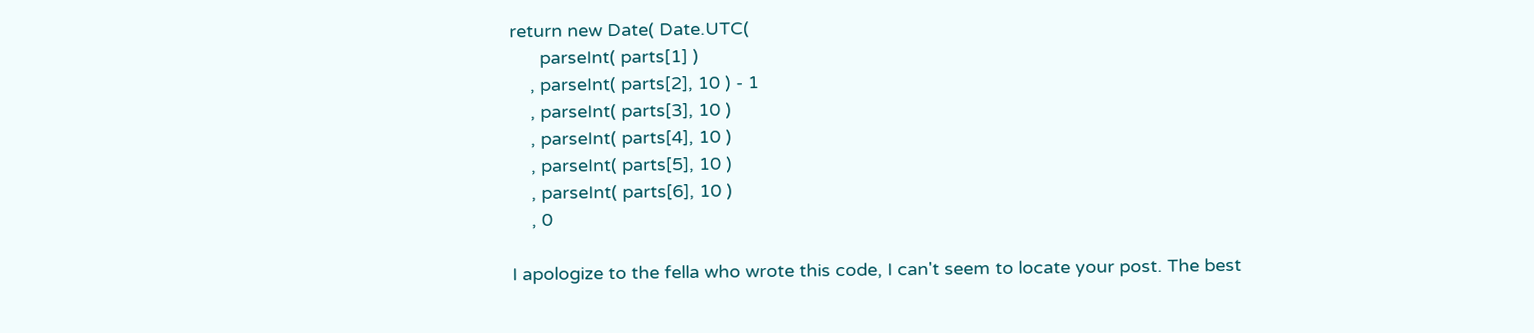return new Date( Date.UTC(
      parseInt( parts[1] )
    , parseInt( parts[2], 10 ) - 1
    , parseInt( parts[3], 10 )
    , parseInt( parts[4], 10 )
    , parseInt( parts[5], 10 )
    , parseInt( parts[6], 10 )
    , 0

I apologize to the fella who wrote this code, I can't seem to locate your post. The best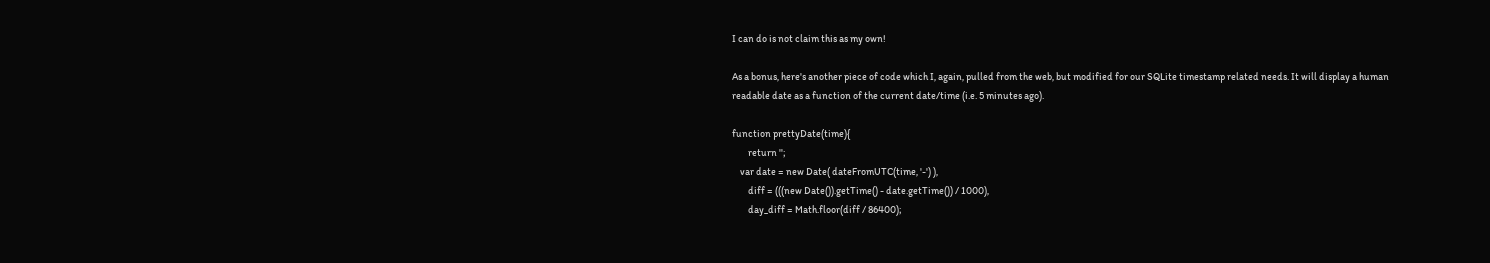I can do is not claim this as my own!

As a bonus, here's another piece of code which I, again, pulled from the web, but modified for our SQLite timestamp related needs. It will display a human readable date as a function of the current date/time (i.e. 5 minutes ago).

function prettyDate(time){
        return '';
    var date = new Date( dateFromUTC(time, '-') ),
        diff = (((new Date()).getTime() - date.getTime()) / 1000),
        day_diff = Math.floor(diff / 86400);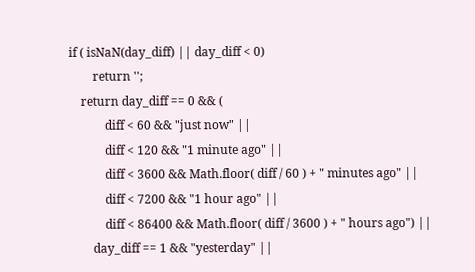if ( isNaN(day_diff) || day_diff < 0)
        return '';
    return day_diff == 0 && (
            diff < 60 && "just now" ||
            diff < 120 && "1 minute ago" ||
            diff < 3600 && Math.floor( diff / 60 ) + " minutes ago" ||
            diff < 7200 && "1 hour ago" ||
            diff < 86400 && Math.floor( diff / 3600 ) + " hours ago") ||
        day_diff == 1 && "yesterday" ||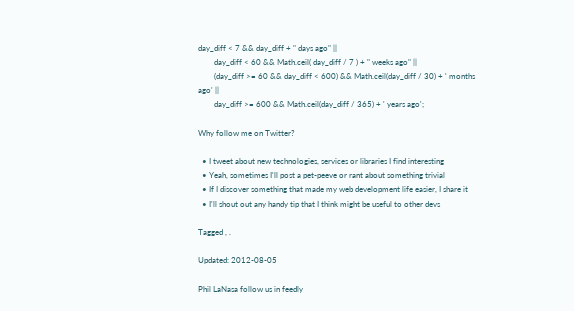day_diff < 7 && day_diff + " days ago" ||
        day_diff < 60 && Math.ceil( day_diff / 7 ) + " weeks ago" ||
        (day_diff >= 60 && day_diff < 600) && Math.ceil(day_diff / 30) + ' months ago' ||
        day_diff >= 600 && Math.ceil(day_diff / 365) + ' years ago';

Why follow me on Twitter?

  • I tweet about new technologies, services or libraries I find interesting
  • Yeah, sometimes I'll post a pet-peeve or rant about something trivial
  • If I discover something that made my web development life easier, I share it
  • I'll shout out any handy tip that I think might be useful to other devs

Tagged , .

Updated: 2012-08-05

Phil LaNasa follow us in feedly